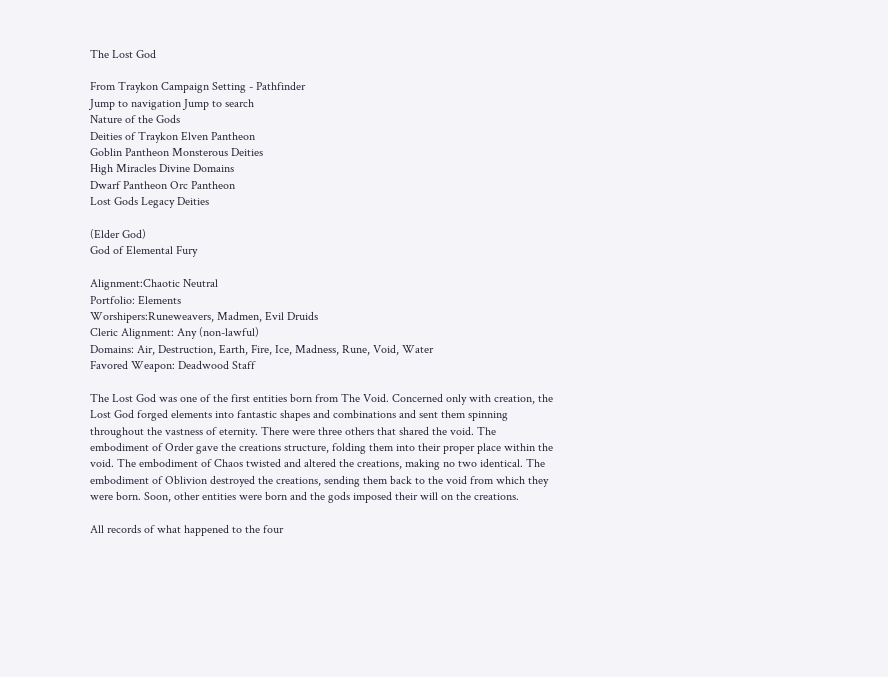The Lost God

From Traykon Campaign Setting - Pathfinder
Jump to navigation Jump to search
Nature of the Gods
Deities of Traykon Elven Pantheon
Goblin Pantheon Monsterous Deities
High Miracles Divine Domains
Dwarf Pantheon Orc Pantheon
Lost Gods Legacy Deities

(Elder God)
God of Elemental Fury

Alignment:Chaotic Neutral
Portfolio: Elements
Worshipers:Runeweavers, Madmen, Evil Druids
Cleric Alignment: Any (non-lawful)
Domains: Air, Destruction, Earth, Fire, Ice, Madness, Rune, Void, Water
Favored Weapon: Deadwood Staff

The Lost God was one of the first entities born from The Void. Concerned only with creation, the Lost God forged elements into fantastic shapes and combinations and sent them spinning throughout the vastness of eternity. There were three others that shared the void. The embodiment of Order gave the creations structure, folding them into their proper place within the void. The embodiment of Chaos twisted and altered the creations, making no two identical. The embodiment of Oblivion destroyed the creations, sending them back to the void from which they were born. Soon, other entities were born and the gods imposed their will on the creations.

All records of what happened to the four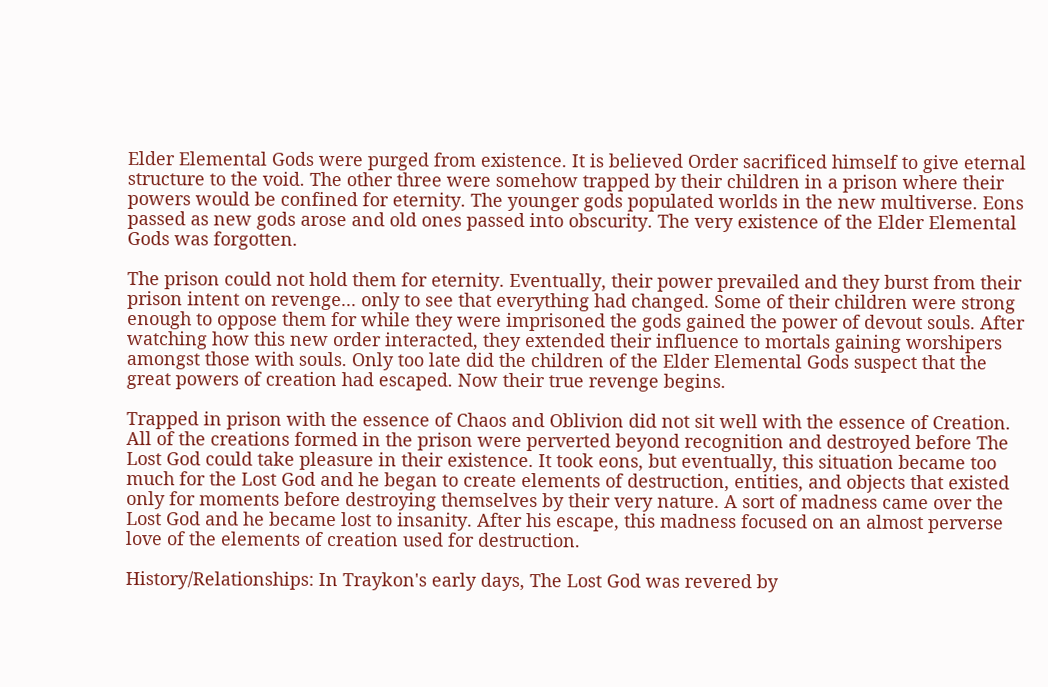Elder Elemental Gods were purged from existence. It is believed Order sacrificed himself to give eternal structure to the void. The other three were somehow trapped by their children in a prison where their powers would be confined for eternity. The younger gods populated worlds in the new multiverse. Eons passed as new gods arose and old ones passed into obscurity. The very existence of the Elder Elemental Gods was forgotten.

The prison could not hold them for eternity. Eventually, their power prevailed and they burst from their prison intent on revenge... only to see that everything had changed. Some of their children were strong enough to oppose them for while they were imprisoned the gods gained the power of devout souls. After watching how this new order interacted, they extended their influence to mortals gaining worshipers amongst those with souls. Only too late did the children of the Elder Elemental Gods suspect that the great powers of creation had escaped. Now their true revenge begins.

Trapped in prison with the essence of Chaos and Oblivion did not sit well with the essence of Creation. All of the creations formed in the prison were perverted beyond recognition and destroyed before The Lost God could take pleasure in their existence. It took eons, but eventually, this situation became too much for the Lost God and he began to create elements of destruction, entities, and objects that existed only for moments before destroying themselves by their very nature. A sort of madness came over the Lost God and he became lost to insanity. After his escape, this madness focused on an almost perverse love of the elements of creation used for destruction.

History/Relationships: In Traykon's early days, The Lost God was revered by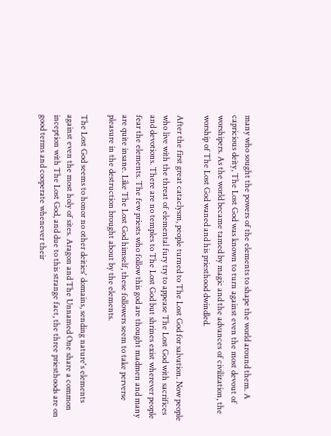many who sought the powers of the elements to shape the world around them. A capricious deity, The Lost God was known to turn against even the most devout of worshipers. As the world became tamed by magic and the advances of civilization, the worship of The Lost God waned and his priesthood dwindled.

After the first great cataclysm, people turned to The Lost God for salvation. Now people who live with the threat of elemental fury try to appease The Lost God with sacrifices and devotions. There are no temples to The Lost God but shrines exist wherever people fear the elements. The few priests who follow this god are thought madmen and many are quite insane. Like The Lost God himself, these followers seem to take perverse pleasure in the destruction brought about by the elements.

The Lost God seems to honor no other deities' domains, sending nature's elements against even the most holy of sites. Aragon and The Unnamed One share a common inception with The Lost God, and due to this strange fact, the three priesthoods are on good terms and cooperate whenever their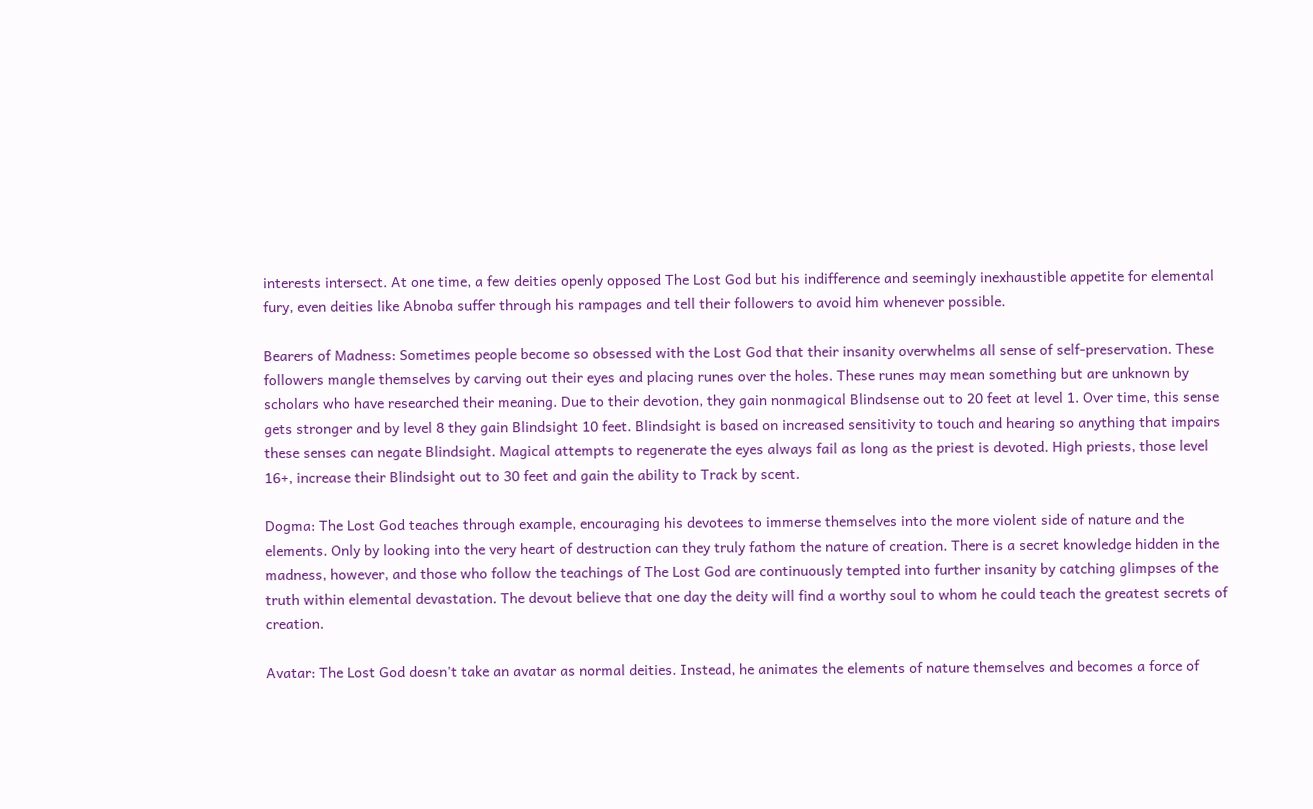interests intersect. At one time, a few deities openly opposed The Lost God but his indifference and seemingly inexhaustible appetite for elemental fury, even deities like Abnoba suffer through his rampages and tell their followers to avoid him whenever possible.

Bearers of Madness: Sometimes people become so obsessed with the Lost God that their insanity overwhelms all sense of self-preservation. These followers mangle themselves by carving out their eyes and placing runes over the holes. These runes may mean something but are unknown by scholars who have researched their meaning. Due to their devotion, they gain nonmagical Blindsense out to 20 feet at level 1. Over time, this sense gets stronger and by level 8 they gain Blindsight 10 feet. Blindsight is based on increased sensitivity to touch and hearing so anything that impairs these senses can negate Blindsight. Magical attempts to regenerate the eyes always fail as long as the priest is devoted. High priests, those level 16+, increase their Blindsight out to 30 feet and gain the ability to Track by scent.

Dogma: The Lost God teaches through example, encouraging his devotees to immerse themselves into the more violent side of nature and the elements. Only by looking into the very heart of destruction can they truly fathom the nature of creation. There is a secret knowledge hidden in the madness, however, and those who follow the teachings of The Lost God are continuously tempted into further insanity by catching glimpses of the truth within elemental devastation. The devout believe that one day the deity will find a worthy soul to whom he could teach the greatest secrets of creation.

Avatar: The Lost God doesn't take an avatar as normal deities. Instead, he animates the elements of nature themselves and becomes a force of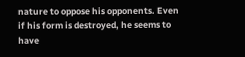nature to oppose his opponents. Even if his form is destroyed, he seems to have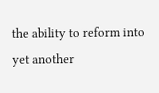the ability to reform into yet another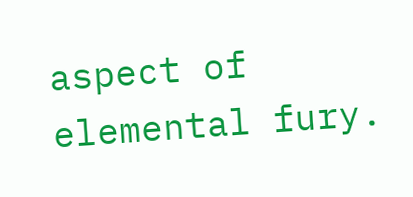aspect of elemental fury.